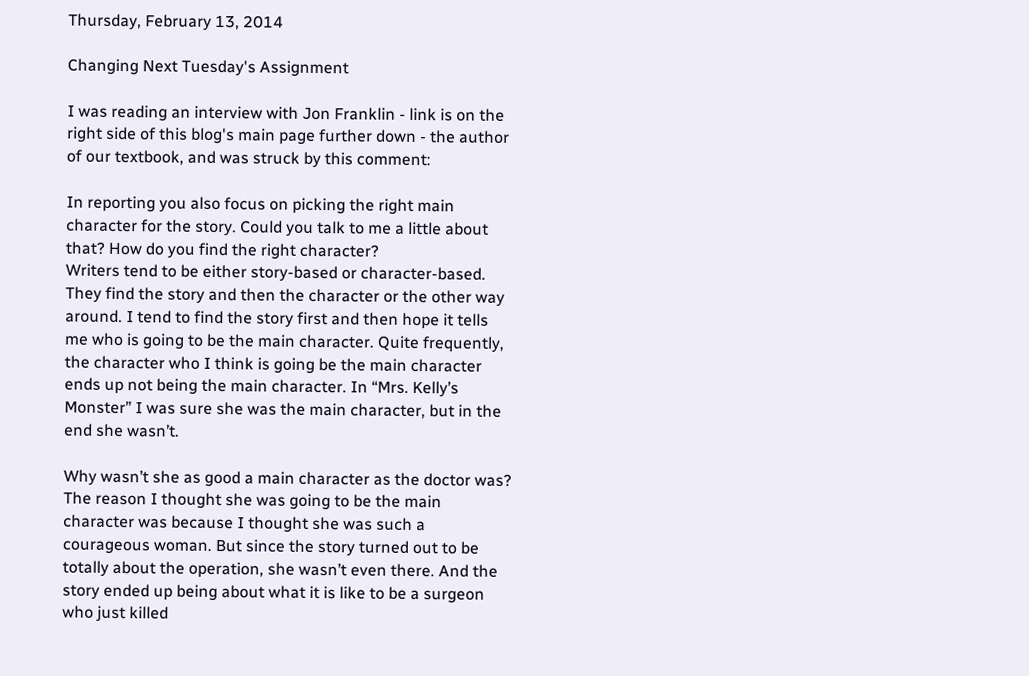Thursday, February 13, 2014

Changing Next Tuesday's Assignment

I was reading an interview with Jon Franklin - link is on the right side of this blog's main page further down - the author of our textbook, and was struck by this comment:

In reporting you also focus on picking the right main character for the story. Could you talk to me a little about that? How do you find the right character?
Writers tend to be either story-based or character-based. They find the story and then the character or the other way around. I tend to find the story first and then hope it tells me who is going to be the main character. Quite frequently, the character who I think is going be the main character ends up not being the main character. In “Mrs. Kelly’s Monster” I was sure she was the main character, but in the end she wasn’t.

Why wasn’t she as good a main character as the doctor was?
The reason I thought she was going to be the main character was because I thought she was such a courageous woman. But since the story turned out to be totally about the operation, she wasn’t even there. And the story ended up being about what it is like to be a surgeon who just killed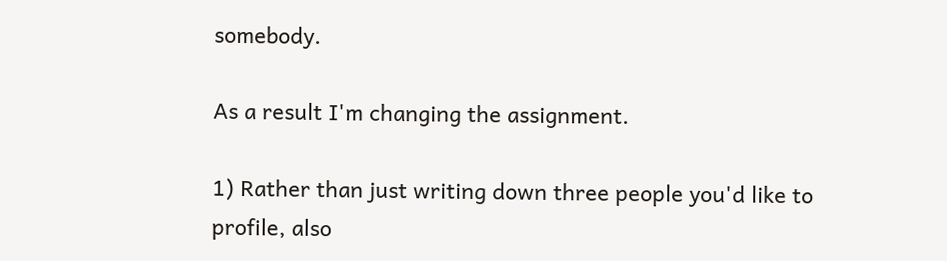somebody.

As a result I'm changing the assignment.

1) Rather than just writing down three people you'd like to profile, also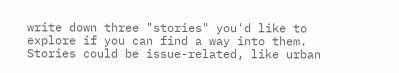write down three "stories" you'd like to explore if you can find a way into them. Stories could be issue-related, like urban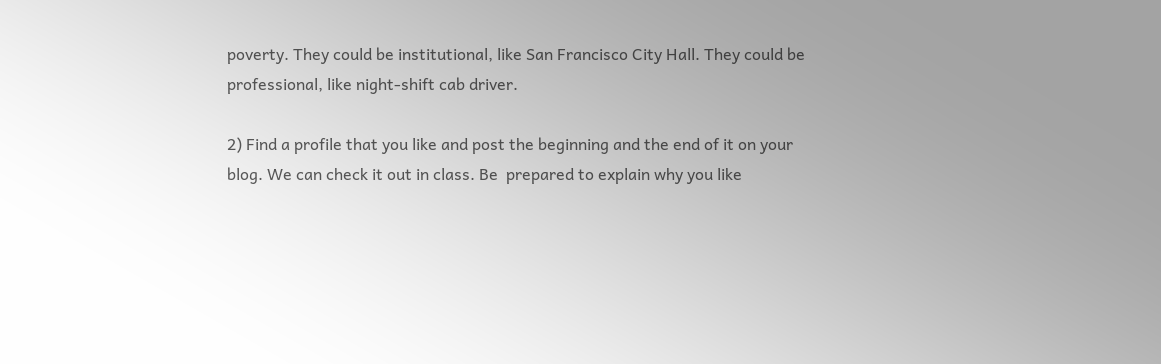poverty. They could be institutional, like San Francisco City Hall. They could be professional, like night-shift cab driver.

2) Find a profile that you like and post the beginning and the end of it on your blog. We can check it out in class. Be  prepared to explain why you like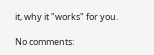it, why it "works" for you.

No comments: